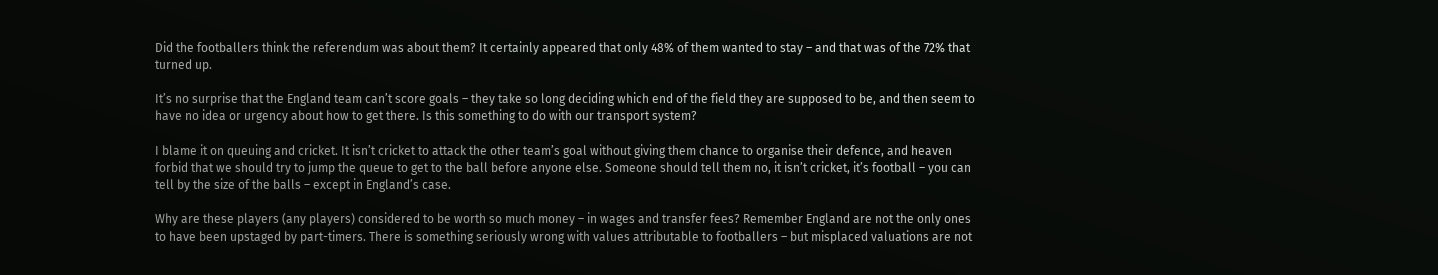Did the footballers think the referendum was about them? It certainly appeared that only 48% of them wanted to stay – and that was of the 72% that turned up.

It’s no surprise that the England team can’t score goals – they take so long deciding which end of the field they are supposed to be, and then seem to have no idea or urgency about how to get there. Is this something to do with our transport system?

I blame it on queuing and cricket. It isn’t cricket to attack the other team’s goal without giving them chance to organise their defence, and heaven forbid that we should try to jump the queue to get to the ball before anyone else. Someone should tell them no, it isn’t cricket, it’s football – you can tell by the size of the balls – except in England’s case.

Why are these players (any players) considered to be worth so much money – in wages and transfer fees? Remember England are not the only ones to have been upstaged by part-timers. There is something seriously wrong with values attributable to footballers – but misplaced valuations are not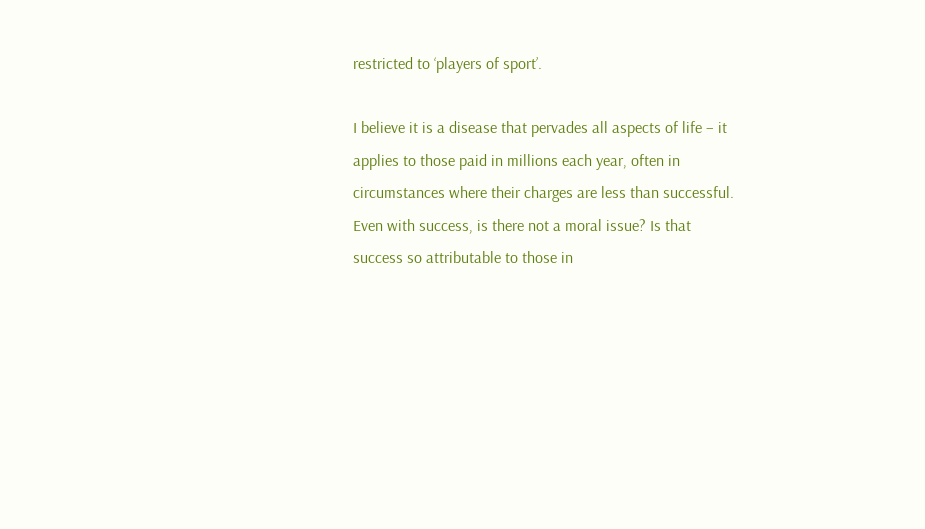restricted to ‘players of sport’.

I believe it is a disease that pervades all aspects of life – it applies to those paid in millions each year, often in circumstances where their charges are less than successful. Even with success, is there not a moral issue? Is that success so attributable to those in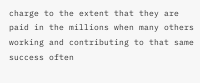charge to the extent that they are paid in the millions when many others working and contributing to that same success often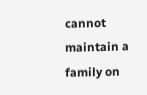cannot maintain a family on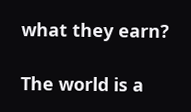what they earn?

The world is a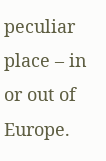peculiar place – in or out of Europe.